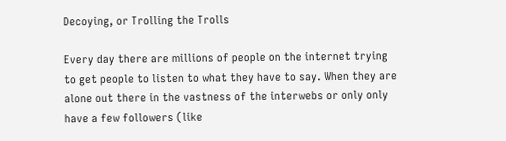Decoying, or Trolling the Trolls

Every day there are millions of people on the internet trying to get people to listen to what they have to say. When they are alone out there in the vastness of the interwebs or only only have a few followers (like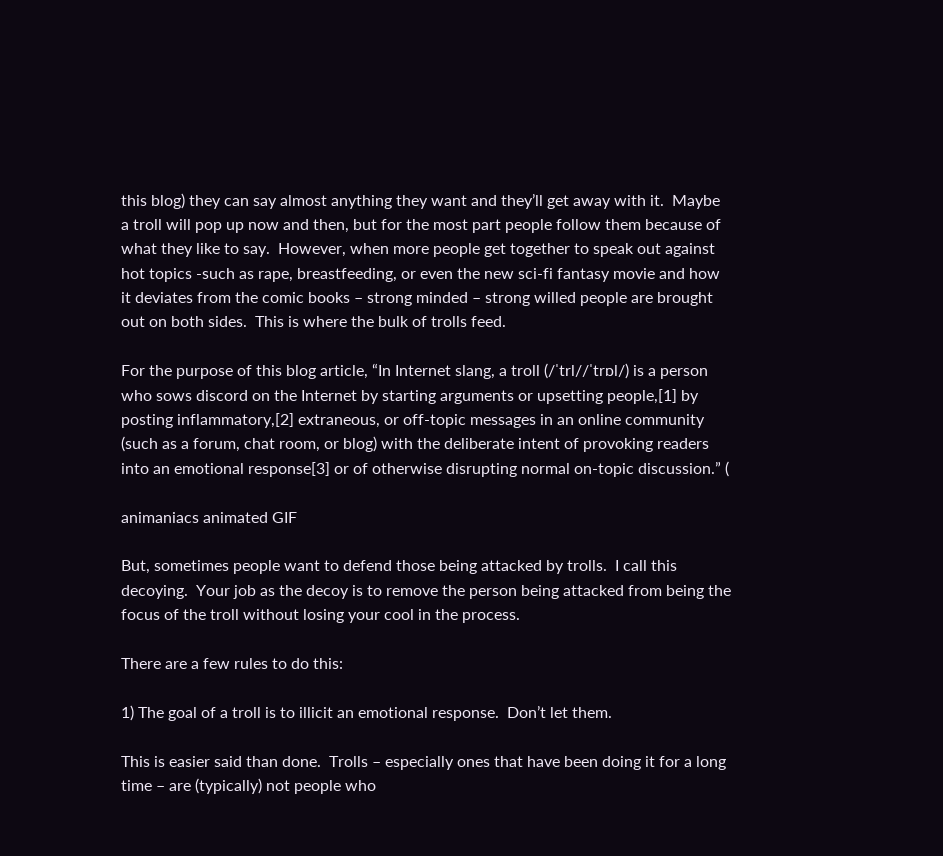this blog) they can say almost anything they want and they’ll get away with it.  Maybe a troll will pop up now and then, but for the most part people follow them because of what they like to say.  However, when more people get together to speak out against hot topics -such as rape, breastfeeding, or even the new sci-fi fantasy movie and how it deviates from the comic books – strong minded – strong willed people are brought out on both sides.  This is where the bulk of trolls feed.

For the purpose of this blog article, “In Internet slang, a troll (/ˈtrl//ˈtrɒl/) is a person who sows discord on the Internet by starting arguments or upsetting people,[1] by posting inflammatory,[2] extraneous, or off-topic messages in an online community (such as a forum, chat room, or blog) with the deliberate intent of provoking readers into an emotional response[3] or of otherwise disrupting normal on-topic discussion.” (

animaniacs animated GIF

But, sometimes people want to defend those being attacked by trolls.  I call this decoying.  Your job as the decoy is to remove the person being attacked from being the focus of the troll without losing your cool in the process.

There are a few rules to do this:

1) The goal of a troll is to illicit an emotional response.  Don’t let them.

This is easier said than done.  Trolls – especially ones that have been doing it for a long time – are (typically) not people who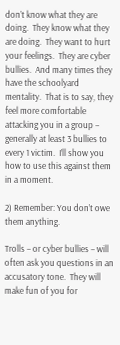don’t know what they are doing.  They know what they are doing.  They want to hurt your feelings.  They are cyber bullies.  And many times they have the schoolyard mentality.  That is to say, they feel more comfortable attacking you in a group – generally at least 3 bullies to every 1 victim.  I’ll show you how to use this against them in a moment.

2) Remember: You don’t owe them anything.

Trolls – or cyber bullies – will often ask you questions in an accusatory tone.  They will make fun of you for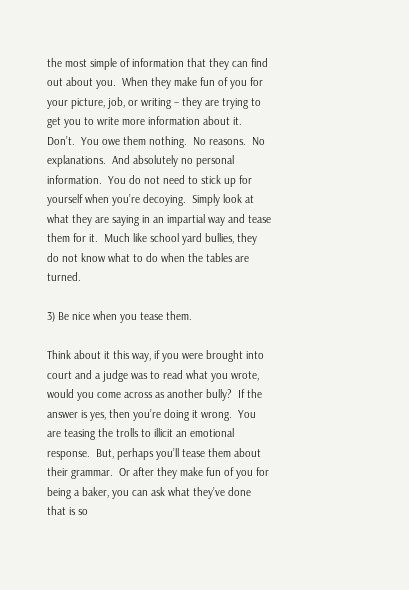the most simple of information that they can find out about you.  When they make fun of you for your picture, job, or writing – they are trying to get you to write more information about it.  Don’t.  You owe them nothing.  No reasons.  No explanations.  And absolutely no personal information.  You do not need to stick up for yourself when you’re decoying.  Simply look at what they are saying in an impartial way and tease them for it.  Much like school yard bullies, they do not know what to do when the tables are turned.

3) Be nice when you tease them.

Think about it this way, if you were brought into court and a judge was to read what you wrote, would you come across as another bully?  If the answer is yes, then you’re doing it wrong.  You are teasing the trolls to illicit an emotional response.  But, perhaps you’ll tease them about their grammar.  Or after they make fun of you for being a baker, you can ask what they’ve done that is so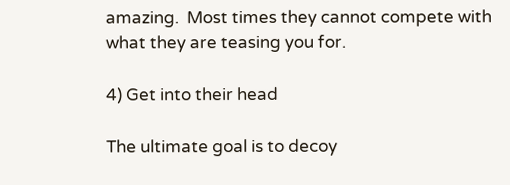amazing.  Most times they cannot compete with what they are teasing you for.

4) Get into their head

The ultimate goal is to decoy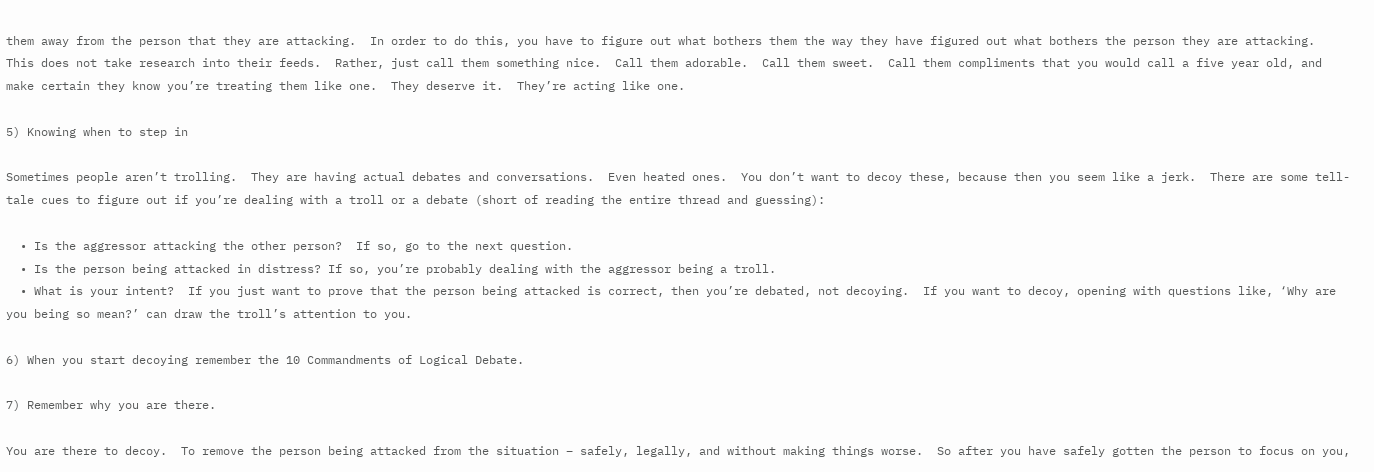them away from the person that they are attacking.  In order to do this, you have to figure out what bothers them the way they have figured out what bothers the person they are attacking.  This does not take research into their feeds.  Rather, just call them something nice.  Call them adorable.  Call them sweet.  Call them compliments that you would call a five year old, and make certain they know you’re treating them like one.  They deserve it.  They’re acting like one.

5) Knowing when to step in

Sometimes people aren’t trolling.  They are having actual debates and conversations.  Even heated ones.  You don’t want to decoy these, because then you seem like a jerk.  There are some tell-tale cues to figure out if you’re dealing with a troll or a debate (short of reading the entire thread and guessing):

  • Is the aggressor attacking the other person?  If so, go to the next question.
  • Is the person being attacked in distress? If so, you’re probably dealing with the aggressor being a troll.
  • What is your intent?  If you just want to prove that the person being attacked is correct, then you’re debated, not decoying.  If you want to decoy, opening with questions like, ‘Why are you being so mean?’ can draw the troll’s attention to you.

6) When you start decoying remember the 10 Commandments of Logical Debate.

7) Remember why you are there.

You are there to decoy.  To remove the person being attacked from the situation – safely, legally, and without making things worse.  So after you have safely gotten the person to focus on you,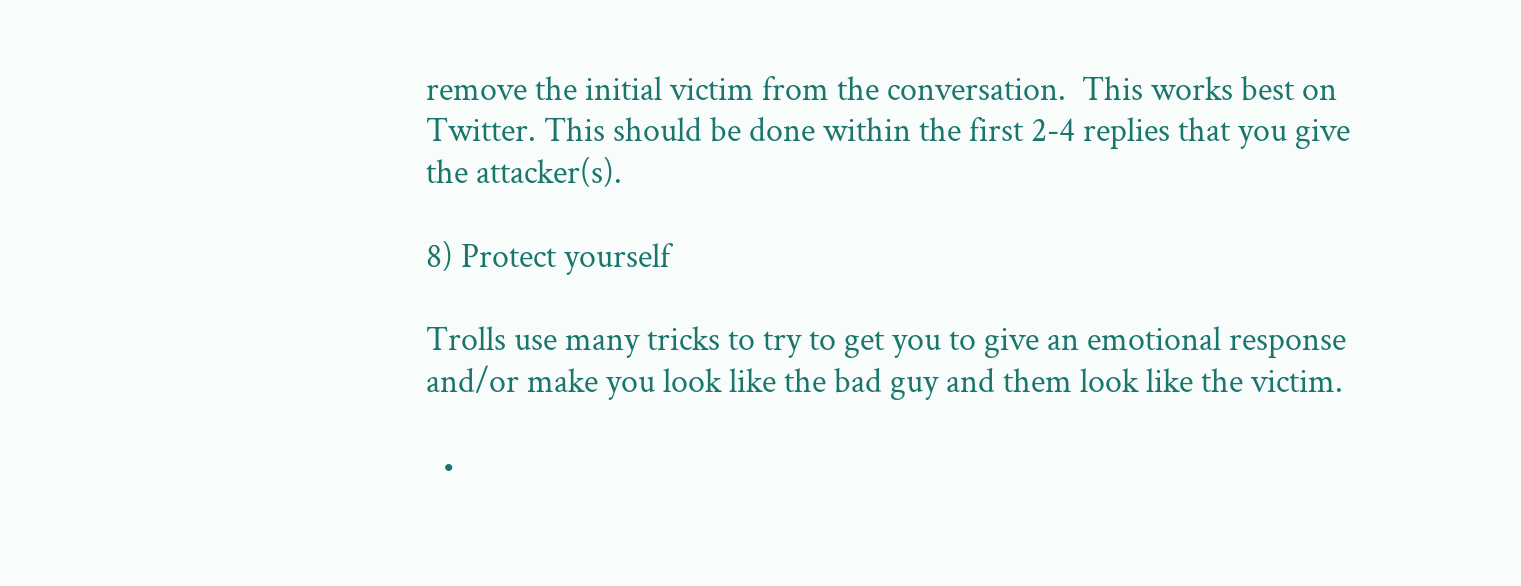remove the initial victim from the conversation.  This works best on Twitter. This should be done within the first 2-4 replies that you give the attacker(s).

8) Protect yourself

Trolls use many tricks to try to get you to give an emotional response and/or make you look like the bad guy and them look like the victim.

  •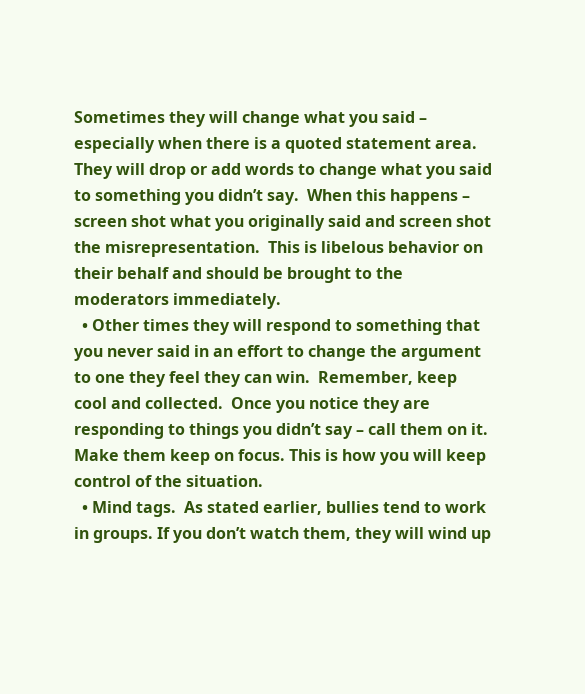Sometimes they will change what you said – especially when there is a quoted statement area.  They will drop or add words to change what you said to something you didn’t say.  When this happens – screen shot what you originally said and screen shot the misrepresentation.  This is libelous behavior on their behalf and should be brought to the moderators immediately.
  • Other times they will respond to something that you never said in an effort to change the argument to one they feel they can win.  Remember, keep cool and collected.  Once you notice they are responding to things you didn’t say – call them on it.  Make them keep on focus. This is how you will keep control of the situation.
  • Mind tags.  As stated earlier, bullies tend to work in groups. If you don’t watch them, they will wind up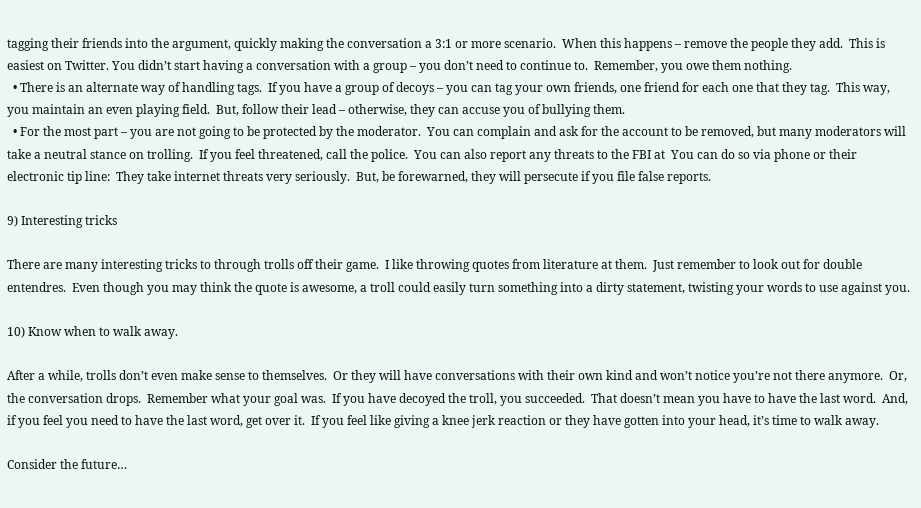tagging their friends into the argument, quickly making the conversation a 3:1 or more scenario.  When this happens – remove the people they add.  This is easiest on Twitter. You didn’t start having a conversation with a group – you don’t need to continue to.  Remember, you owe them nothing.
  • There is an alternate way of handling tags.  If you have a group of decoys – you can tag your own friends, one friend for each one that they tag.  This way, you maintain an even playing field.  But, follow their lead – otherwise, they can accuse you of bullying them.
  • For the most part – you are not going to be protected by the moderator.  You can complain and ask for the account to be removed, but many moderators will take a neutral stance on trolling.  If you feel threatened, call the police.  You can also report any threats to the FBI at  You can do so via phone or their electronic tip line:  They take internet threats very seriously.  But, be forewarned, they will persecute if you file false reports.

9) Interesting tricks

There are many interesting tricks to through trolls off their game.  I like throwing quotes from literature at them.  Just remember to look out for double entendres.  Even though you may think the quote is awesome, a troll could easily turn something into a dirty statement, twisting your words to use against you.

10) Know when to walk away.

After a while, trolls don’t even make sense to themselves.  Or they will have conversations with their own kind and won’t notice you’re not there anymore.  Or, the conversation drops.  Remember what your goal was.  If you have decoyed the troll, you succeeded.  That doesn’t mean you have to have the last word.  And, if you feel you need to have the last word, get over it.  If you feel like giving a knee jerk reaction or they have gotten into your head, it’s time to walk away.

Consider the future…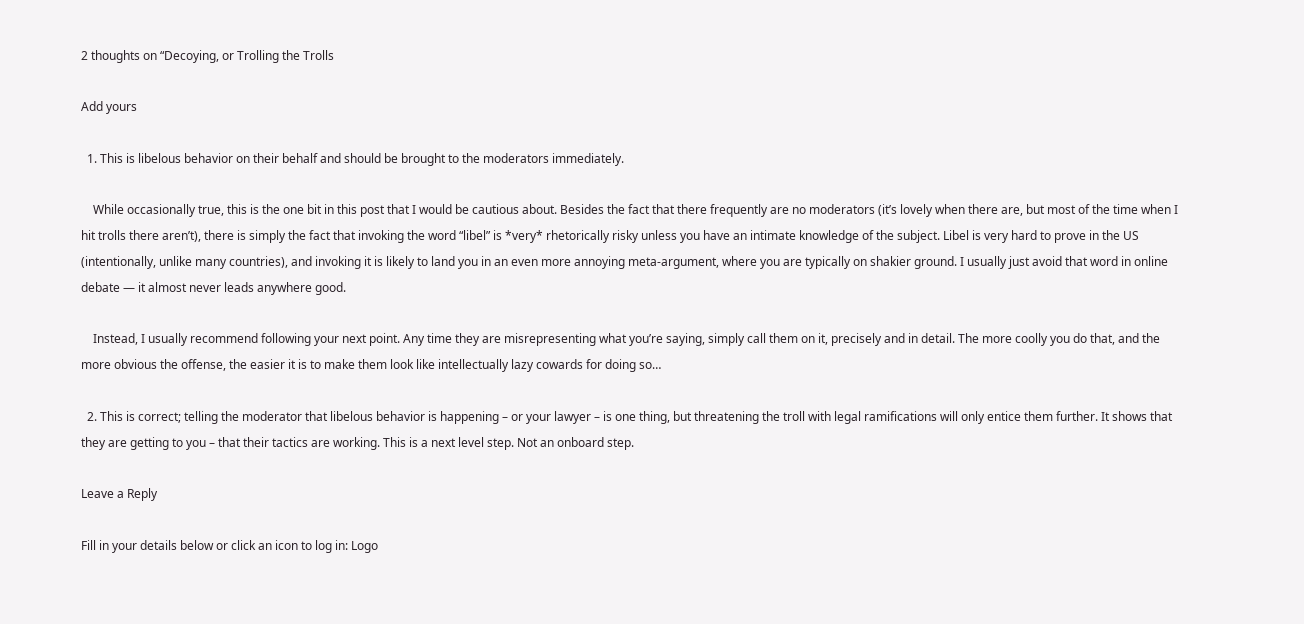2 thoughts on “Decoying, or Trolling the Trolls

Add yours

  1. This is libelous behavior on their behalf and should be brought to the moderators immediately.

    While occasionally true, this is the one bit in this post that I would be cautious about. Besides the fact that there frequently are no moderators (it’s lovely when there are, but most of the time when I hit trolls there aren’t), there is simply the fact that invoking the word “libel” is *very* rhetorically risky unless you have an intimate knowledge of the subject. Libel is very hard to prove in the US (intentionally, unlike many countries), and invoking it is likely to land you in an even more annoying meta-argument, where you are typically on shakier ground. I usually just avoid that word in online debate — it almost never leads anywhere good.

    Instead, I usually recommend following your next point. Any time they are misrepresenting what you’re saying, simply call them on it, precisely and in detail. The more coolly you do that, and the more obvious the offense, the easier it is to make them look like intellectually lazy cowards for doing so…

  2. This is correct; telling the moderator that libelous behavior is happening – or your lawyer – is one thing, but threatening the troll with legal ramifications will only entice them further. It shows that they are getting to you – that their tactics are working. This is a next level step. Not an onboard step.

Leave a Reply

Fill in your details below or click an icon to log in: Logo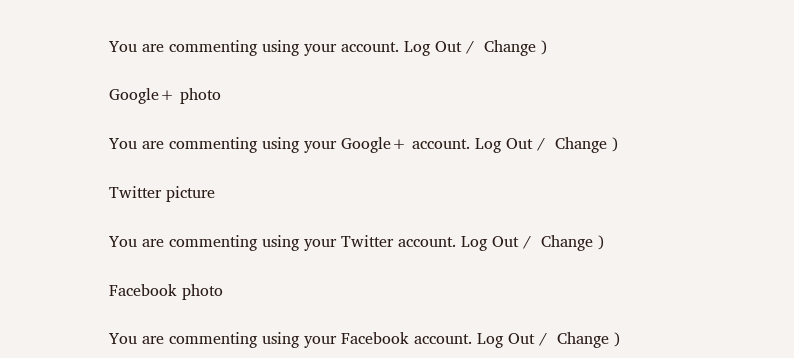You are commenting using your account. Log Out /  Change )

Google+ photo

You are commenting using your Google+ account. Log Out /  Change )

Twitter picture

You are commenting using your Twitter account. Log Out /  Change )

Facebook photo

You are commenting using your Facebook account. Log Out /  Change )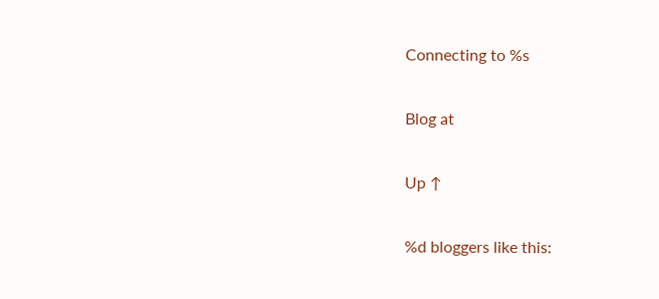Connecting to %s

Blog at

Up ↑

%d bloggers like this: